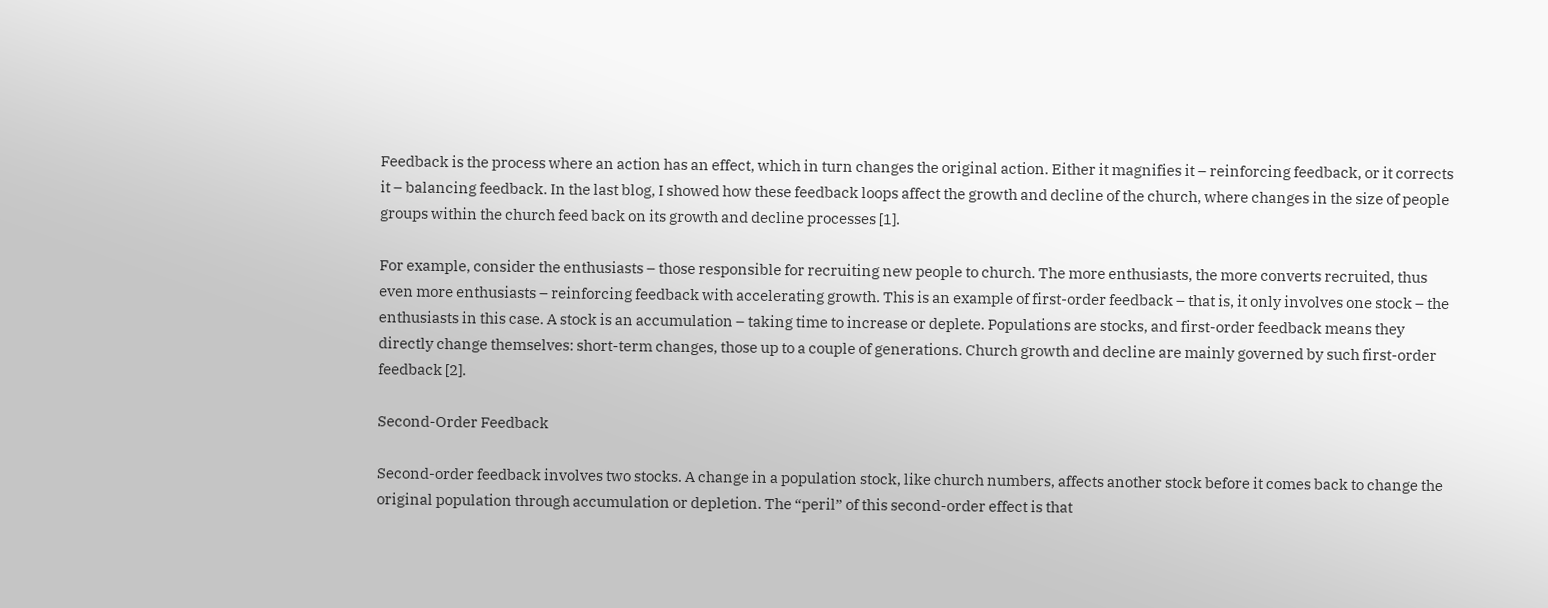Feedback is the process where an action has an effect, which in turn changes the original action. Either it magnifies it – reinforcing feedback, or it corrects it – balancing feedback. In the last blog, I showed how these feedback loops affect the growth and decline of the church, where changes in the size of people groups within the church feed back on its growth and decline processes [1].

For example, consider the enthusiasts – those responsible for recruiting new people to church. The more enthusiasts, the more converts recruited, thus even more enthusiasts – reinforcing feedback with accelerating growth. This is an example of first-order feedback – that is, it only involves one stock – the enthusiasts in this case. A stock is an accumulation – taking time to increase or deplete. Populations are stocks, and first-order feedback means they directly change themselves: short-term changes, those up to a couple of generations. Church growth and decline are mainly governed by such first-order feedback [2].

Second-Order Feedback

Second-order feedback involves two stocks. A change in a population stock, like church numbers, affects another stock before it comes back to change the original population through accumulation or depletion. The “peril” of this second-order effect is that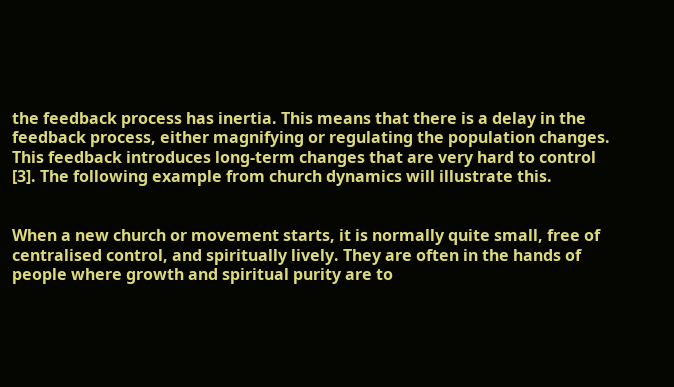the feedback process has inertia. This means that there is a delay in the feedback process, either magnifying or regulating the population changes. This feedback introduces long-term changes that are very hard to control [3]. The following example from church dynamics will illustrate this.


When a new church or movement starts, it is normally quite small, free of centralised control, and spiritually lively. They are often in the hands of people where growth and spiritual purity are to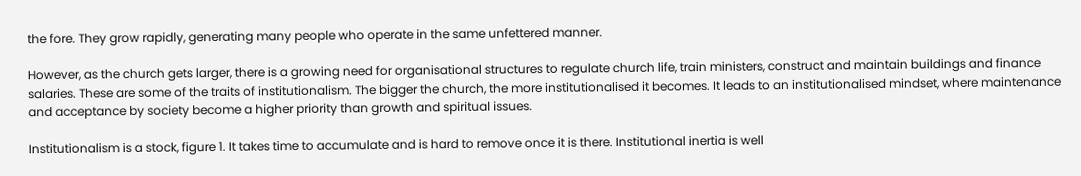the fore. They grow rapidly, generating many people who operate in the same unfettered manner.

However, as the church gets larger, there is a growing need for organisational structures to regulate church life, train ministers, construct and maintain buildings and finance salaries. These are some of the traits of institutionalism. The bigger the church, the more institutionalised it becomes. It leads to an institutionalised mindset, where maintenance and acceptance by society become a higher priority than growth and spiritual issues.

Institutionalism is a stock, figure 1. It takes time to accumulate and is hard to remove once it is there. Institutional inertia is well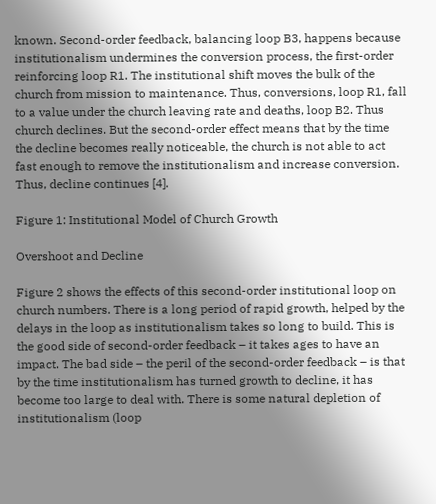known. Second-order feedback, balancing loop B3, happens because institutionalism undermines the conversion process, the first-order reinforcing loop R1. The institutional shift moves the bulk of the church from mission to maintenance. Thus, conversions, loop R1, fall to a value under the church leaving rate and deaths, loop B2. Thus church declines. But the second-order effect means that by the time the decline becomes really noticeable, the church is not able to act fast enough to remove the institutionalism and increase conversion. Thus, decline continues [4].

Figure 1: Institutional Model of Church Growth

Overshoot and Decline

Figure 2 shows the effects of this second-order institutional loop on church numbers. There is a long period of rapid growth, helped by the delays in the loop as institutionalism takes so long to build. This is the good side of second-order feedback – it takes ages to have an impact. The bad side – the peril of the second-order feedback – is that by the time institutionalism has turned growth to decline, it has become too large to deal with. There is some natural depletion of institutionalism (loop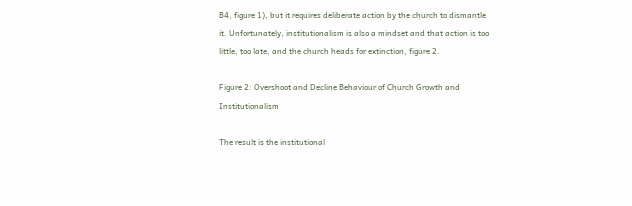B4, figure 1), but it requires deliberate action by the church to dismantle it. Unfortunately, institutionalism is also a mindset and that action is too little, too late, and the church heads for extinction, figure 2.

Figure 2: Overshoot and Decline Behaviour of Church Growth and Institutionalism

The result is the institutional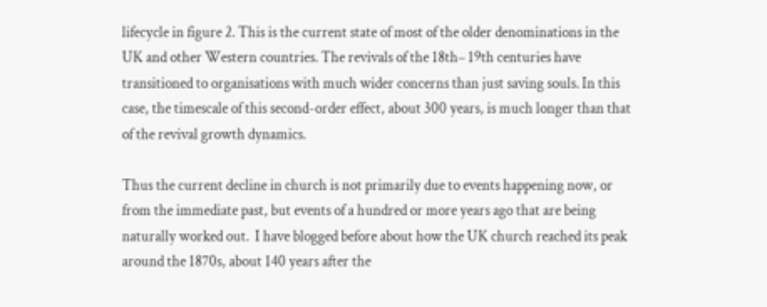lifecycle in figure 2. This is the current state of most of the older denominations in the UK and other Western countries. The revivals of the 18th– 19th centuries have transitioned to organisations with much wider concerns than just saving souls. In this case, the timescale of this second-order effect, about 300 years, is much longer than that of the revival growth dynamics.

Thus the current decline in church is not primarily due to events happening now, or from the immediate past, but events of a hundred or more years ago that are being naturally worked out.  I have blogged before about how the UK church reached its peak around the 1870s, about 140 years after the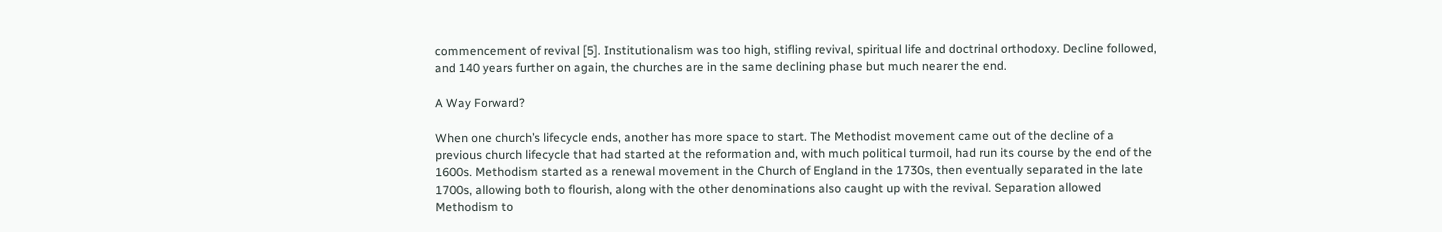commencement of revival [5]. Institutionalism was too high, stifling revival, spiritual life and doctrinal orthodoxy. Decline followed, and 140 years further on again, the churches are in the same declining phase but much nearer the end.

A Way Forward?

When one church’s lifecycle ends, another has more space to start. The Methodist movement came out of the decline of a previous church lifecycle that had started at the reformation and, with much political turmoil, had run its course by the end of the 1600s. Methodism started as a renewal movement in the Church of England in the 1730s, then eventually separated in the late 1700s, allowing both to flourish, along with the other denominations also caught up with the revival. Separation allowed Methodism to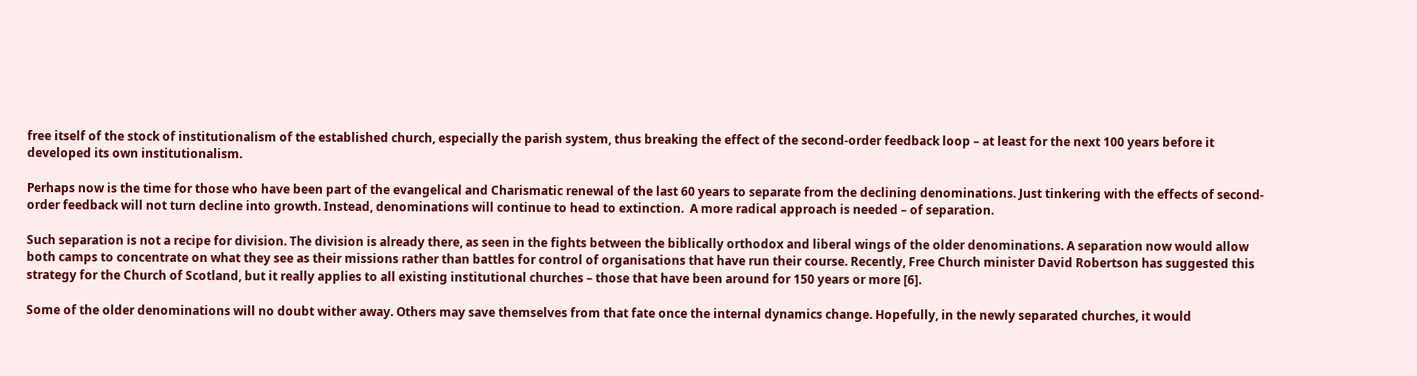free itself of the stock of institutionalism of the established church, especially the parish system, thus breaking the effect of the second-order feedback loop – at least for the next 100 years before it developed its own institutionalism.

Perhaps now is the time for those who have been part of the evangelical and Charismatic renewal of the last 60 years to separate from the declining denominations. Just tinkering with the effects of second-order feedback will not turn decline into growth. Instead, denominations will continue to head to extinction.  A more radical approach is needed – of separation.

Such separation is not a recipe for division. The division is already there, as seen in the fights between the biblically orthodox and liberal wings of the older denominations. A separation now would allow both camps to concentrate on what they see as their missions rather than battles for control of organisations that have run their course. Recently, Free Church minister David Robertson has suggested this strategy for the Church of Scotland, but it really applies to all existing institutional churches – those that have been around for 150 years or more [6].

Some of the older denominations will no doubt wither away. Others may save themselves from that fate once the internal dynamics change. Hopefully, in the newly separated churches, it would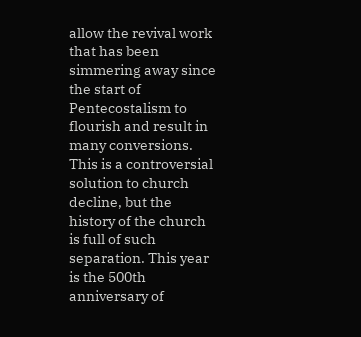allow the revival work that has been simmering away since the start of Pentecostalism to flourish and result in many conversions. This is a controversial solution to church decline, but the history of the church is full of such separation. This year is the 500th anniversary of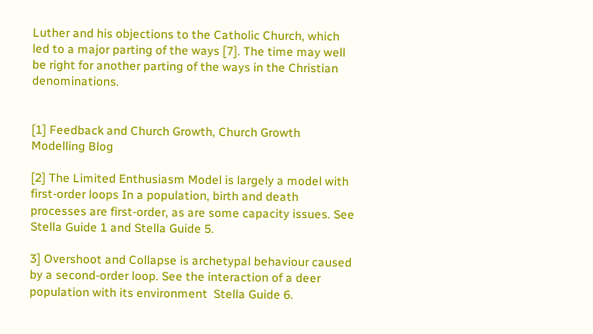Luther and his objections to the Catholic Church, which led to a major parting of the ways [7]. The time may well be right for another parting of the ways in the Christian denominations.


[1] Feedback and Church Growth, Church Growth Modelling Blog

[2] The Limited Enthusiasm Model is largely a model with first-order loops In a population, birth and death processes are first-order, as are some capacity issues. See Stella Guide 1 and Stella Guide 5.

3] Overshoot and Collapse is archetypal behaviour caused by a second-order loop. See the interaction of a deer population with its environment  Stella Guide 6.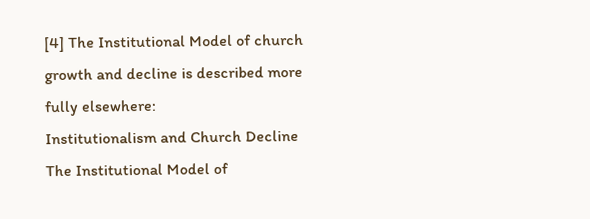[4] The Institutional Model of church growth and decline is described more fully elsewhere:
Institutionalism and Church Decline
The Institutional Model of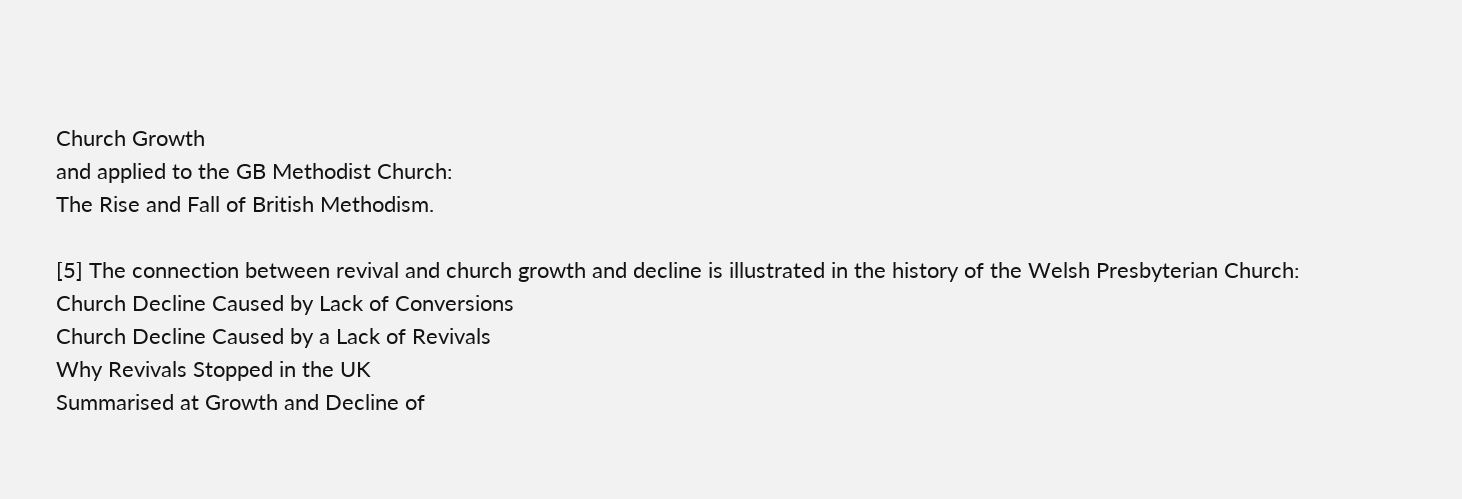Church Growth
and applied to the GB Methodist Church:
The Rise and Fall of British Methodism.

[5] The connection between revival and church growth and decline is illustrated in the history of the Welsh Presbyterian Church:
Church Decline Caused by Lack of Conversions
Church Decline Caused by a Lack of Revivals
Why Revivals Stopped in the UK
Summarised at Growth and Decline of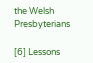the Welsh Presbyterians

[6] Lessons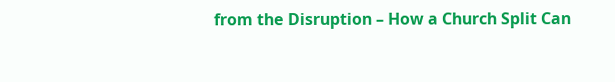from the Disruption – How a Church Split Can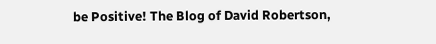be Positive! The Blog of David Robertson,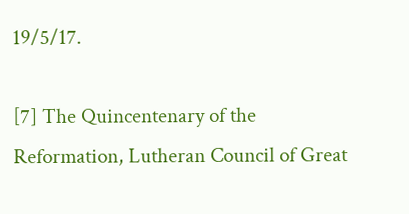19/5/17.

[7] The Quincentenary of the Reformation, Lutheran Council of Great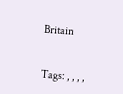Britain


Tags: , , , ,